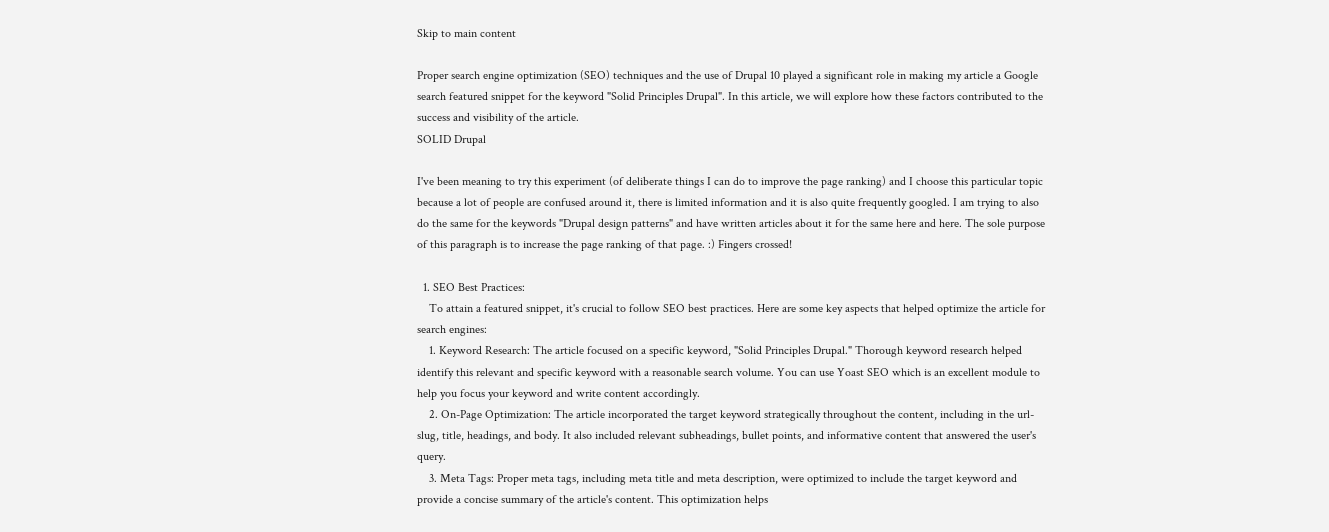Skip to main content

Proper search engine optimization (SEO) techniques and the use of Drupal 10 played a significant role in making my article a Google search featured snippet for the keyword "Solid Principles Drupal". In this article, we will explore how these factors contributed to the success and visibility of the article.
SOLID Drupal

I've been meaning to try this experiment (of deliberate things I can do to improve the page ranking) and I choose this particular topic because a lot of people are confused around it, there is limited information and it is also quite frequently googled. I am trying to also do the same for the keywords "Drupal design patterns" and have written articles about it for the same here and here. The sole purpose of this paragraph is to increase the page ranking of that page. :) Fingers crossed!

  1. SEO Best Practices:
    To attain a featured snippet, it's crucial to follow SEO best practices. Here are some key aspects that helped optimize the article for search engines:
    1. Keyword Research: The article focused on a specific keyword, "Solid Principles Drupal." Thorough keyword research helped identify this relevant and specific keyword with a reasonable search volume. You can use Yoast SEO which is an excellent module to help you focus your keyword and write content accordingly.
    2. On-Page Optimization: The article incorporated the target keyword strategically throughout the content, including in the url-slug, title, headings, and body. It also included relevant subheadings, bullet points, and informative content that answered the user's query.
    3. Meta Tags: Proper meta tags, including meta title and meta description, were optimized to include the target keyword and provide a concise summary of the article's content. This optimization helps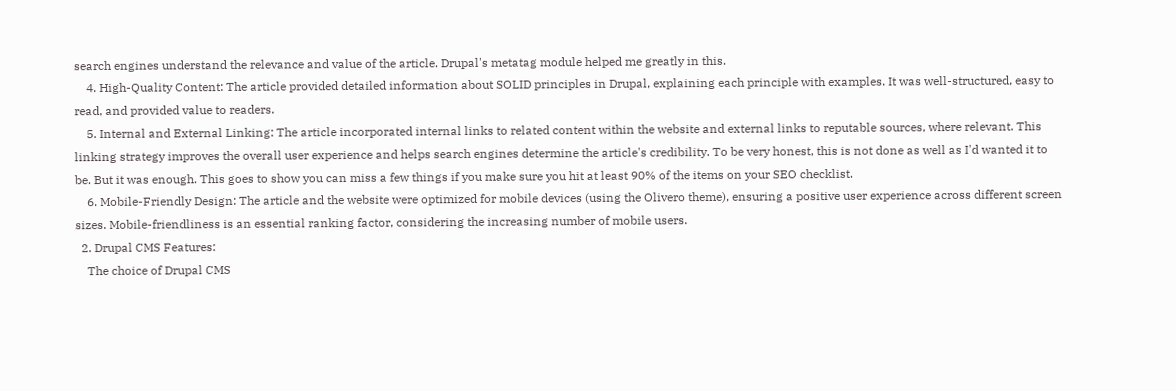search engines understand the relevance and value of the article. Drupal's metatag module helped me greatly in this.
    4. High-Quality Content: The article provided detailed information about SOLID principles in Drupal, explaining each principle with examples. It was well-structured, easy to read, and provided value to readers.
    5. Internal and External Linking: The article incorporated internal links to related content within the website and external links to reputable sources, where relevant. This linking strategy improves the overall user experience and helps search engines determine the article's credibility. To be very honest, this is not done as well as I'd wanted it to be. But it was enough. This goes to show you can miss a few things if you make sure you hit at least 90% of the items on your SEO checklist.
    6. Mobile-Friendly Design: The article and the website were optimized for mobile devices (using the Olivero theme), ensuring a positive user experience across different screen sizes. Mobile-friendliness is an essential ranking factor, considering the increasing number of mobile users.
  2. Drupal CMS Features:
    The choice of Drupal CMS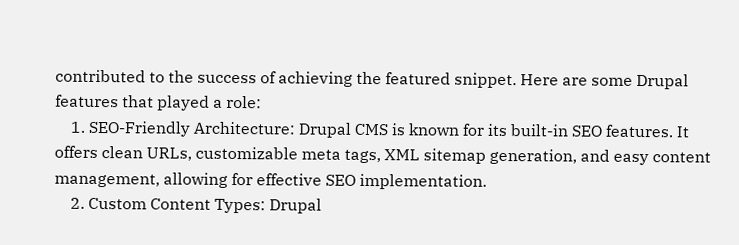contributed to the success of achieving the featured snippet. Here are some Drupal features that played a role:
    1. SEO-Friendly Architecture: Drupal CMS is known for its built-in SEO features. It offers clean URLs, customizable meta tags, XML sitemap generation, and easy content management, allowing for effective SEO implementation.
    2. Custom Content Types: Drupal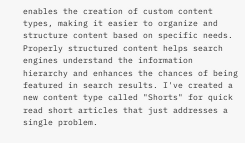enables the creation of custom content types, making it easier to organize and structure content based on specific needs. Properly structured content helps search engines understand the information hierarchy and enhances the chances of being featured in search results. I've created a new content type called "Shorts" for quick read short articles that just addresses a single problem.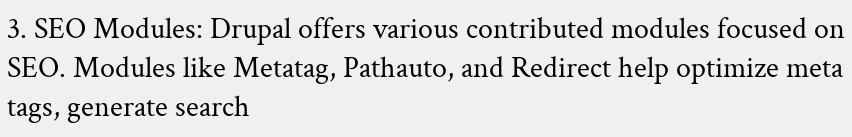3. SEO Modules: Drupal offers various contributed modules focused on SEO. Modules like Metatag, Pathauto, and Redirect help optimize meta tags, generate search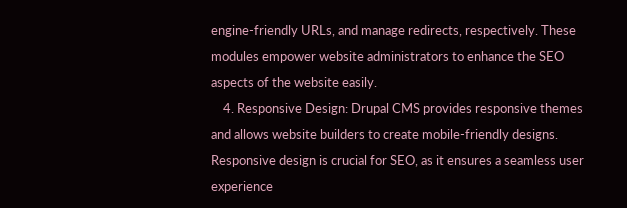engine-friendly URLs, and manage redirects, respectively. These modules empower website administrators to enhance the SEO aspects of the website easily.
    4. Responsive Design: Drupal CMS provides responsive themes and allows website builders to create mobile-friendly designs. Responsive design is crucial for SEO, as it ensures a seamless user experience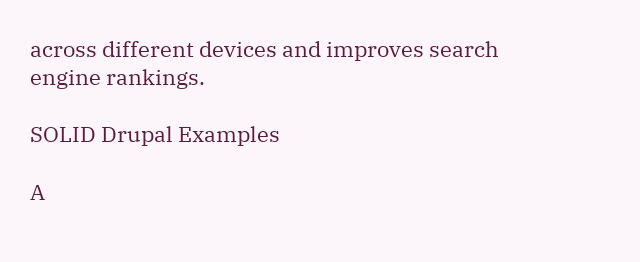across different devices and improves search engine rankings.

SOLID Drupal Examples

A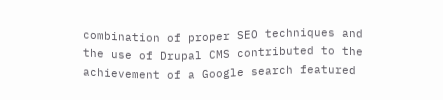combination of proper SEO techniques and the use of Drupal CMS contributed to the achievement of a Google search featured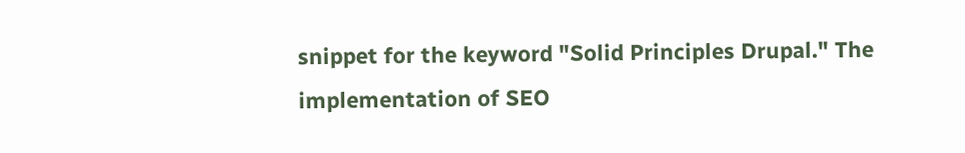snippet for the keyword "Solid Principles Drupal." The implementation of SEO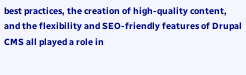best practices, the creation of high-quality content, and the flexibility and SEO-friendly features of Drupal CMS all played a role in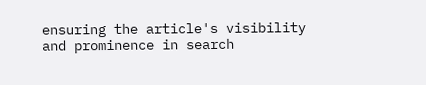ensuring the article's visibility and prominence in search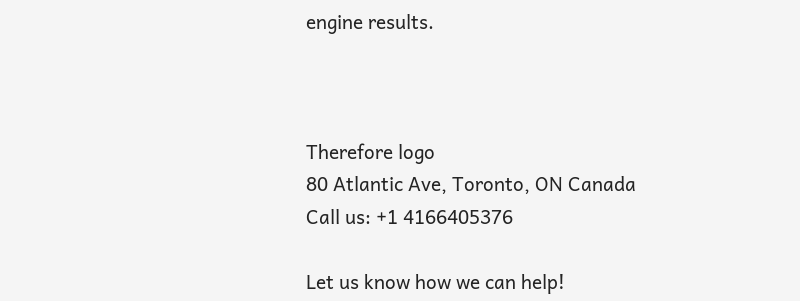engine results.



Therefore logo
80 Atlantic Ave, Toronto, ON Canada
Call us: +1 4166405376

Let us know how we can help!